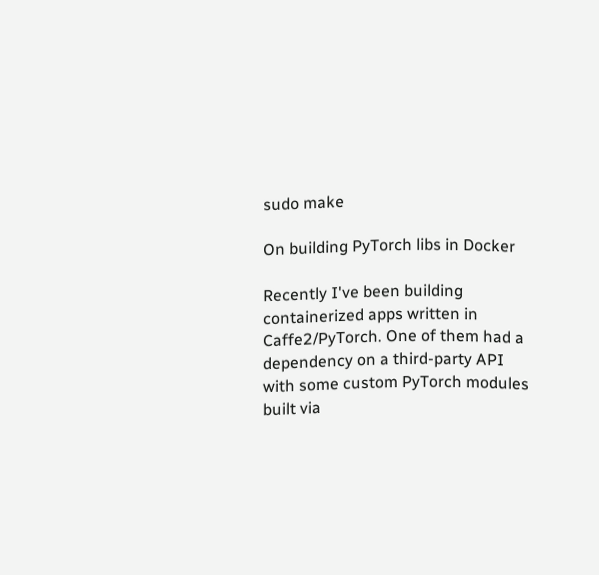sudo make

On building PyTorch libs in Docker

Recently I've been building containerized apps written in Caffe2/PyTorch. One of them had a dependency on a third-party API with some custom PyTorch modules built via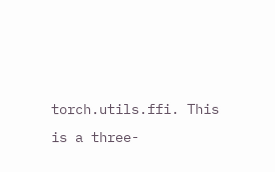torch.utils.ffi. This is a three-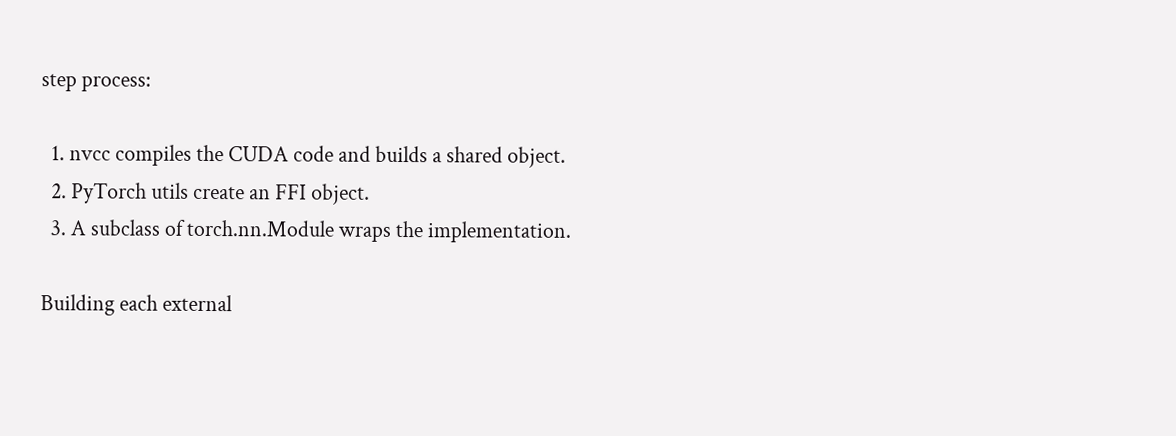step process:

  1. nvcc compiles the CUDA code and builds a shared object.
  2. PyTorch utils create an FFI object.
  3. A subclass of torch.nn.Module wraps the implementation.

Building each external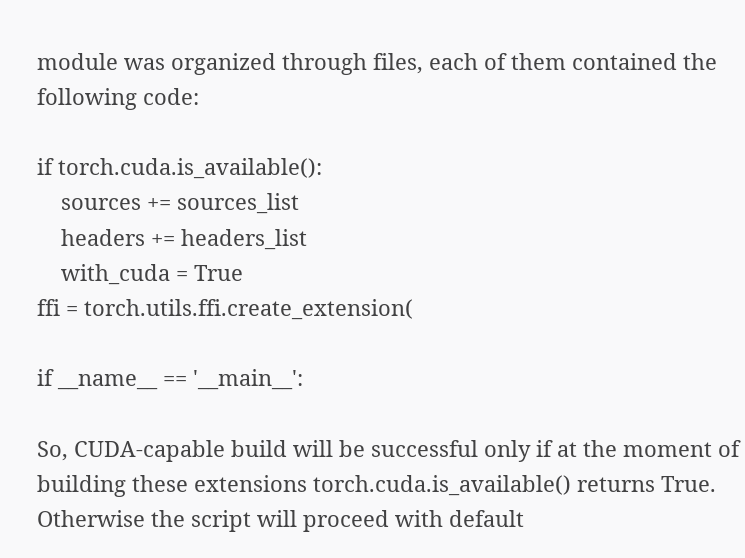module was organized through files, each of them contained the following code:

if torch.cuda.is_available():
    sources += sources_list
    headers += headers_list
    with_cuda = True
ffi = torch.utils.ffi.create_extension(

if __name__ == '__main__':

So, CUDA-capable build will be successful only if at the moment of building these extensions torch.cuda.is_available() returns True. Otherwise the script will proceed with default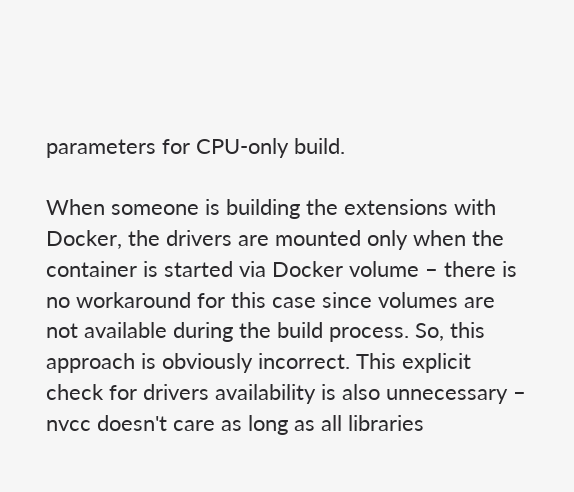parameters for CPU-only build.

When someone is building the extensions with Docker, the drivers are mounted only when the container is started via Docker volume – there is no workaround for this case since volumes are not available during the build process. So, this approach is obviously incorrect. This explicit check for drivers availability is also unnecessary – nvcc doesn't care as long as all libraries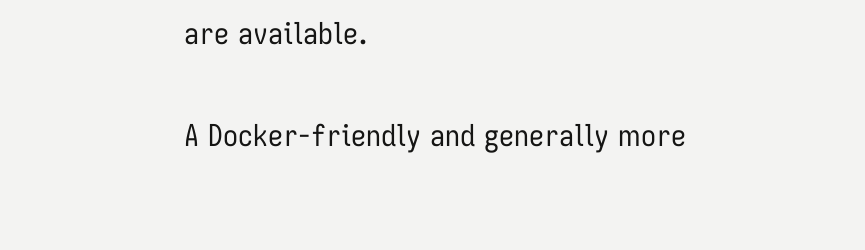are available.

A Docker-friendly and generally more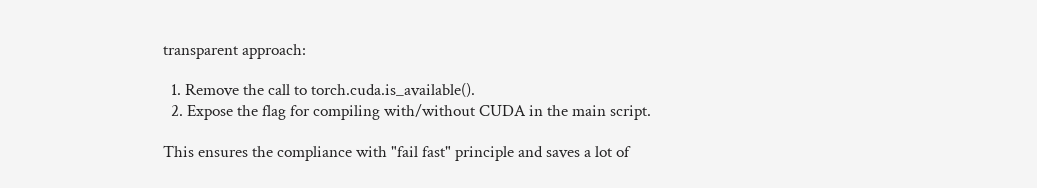transparent approach:

  1. Remove the call to torch.cuda.is_available().
  2. Expose the flag for compiling with/without CUDA in the main script.

This ensures the compliance with "fail fast" principle and saves a lot of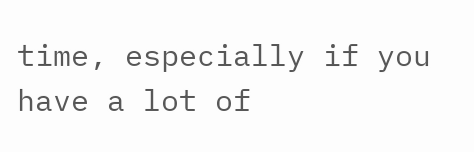time, especially if you have a lot of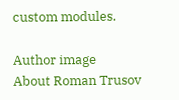custom modules.

Author image
About Roman Trusov